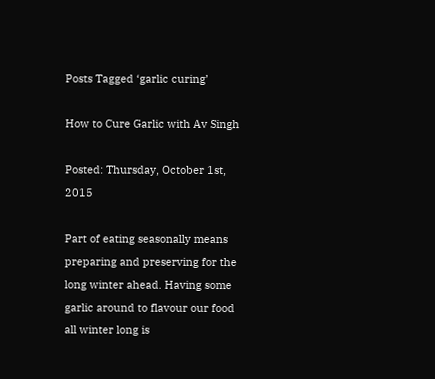Posts Tagged ‘garlic curing’

How to Cure Garlic with Av Singh

Posted: Thursday, October 1st, 2015

Part of eating seasonally means preparing and preserving for the long winter ahead. Having some garlic around to flavour our food all winter long is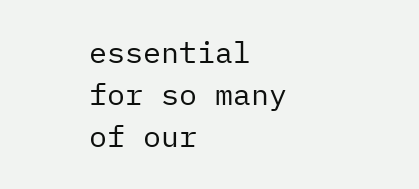essential for so many of our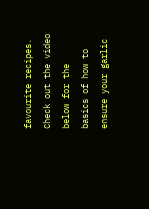favourite recipes. Check out the video below for the basics of how to ensure your garlic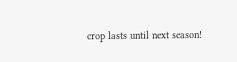crop lasts until next season!